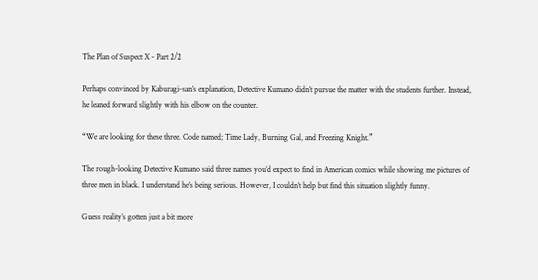The Plan of Suspect X - Part 2/2

Perhaps convinced by Kaburagi-san’s explanation, Detective Kumano didn’t pursue the matter with the students further. Instead, he leaned forward slightly with his elbow on the counter.

“We are looking for these three. Code named; Time Lady, Burning Gal, and Freezing Knight.”

The rough-looking Detective Kumano said three names you’d expect to find in American comics while showing me pictures of three men in black. I understand he’s being serious. However, I couldn’t help but find this situation slightly funny.

Guess reality’s gotten just a bit more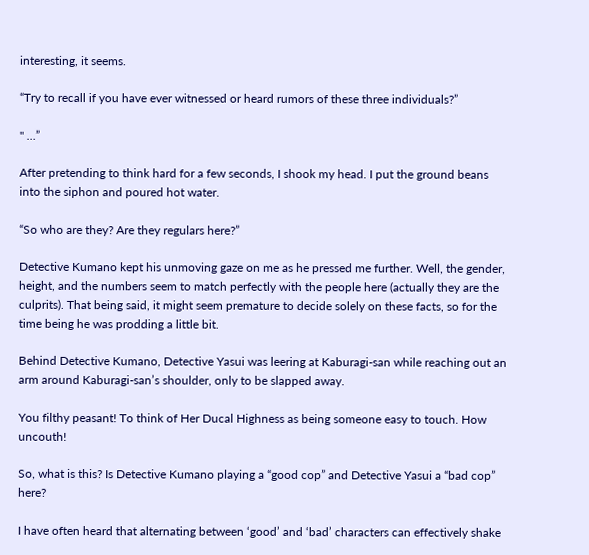interesting, it seems.

“Try to recall if you have ever witnessed or heard rumors of these three individuals?”

" …”

After pretending to think hard for a few seconds, I shook my head. I put the ground beans into the siphon and poured hot water.

“So who are they? Are they regulars here?”

Detective Kumano kept his unmoving gaze on me as he pressed me further. Well, the gender, height, and the numbers seem to match perfectly with the people here (actually they are the culprits). That being said, it might seem premature to decide solely on these facts, so for the time being he was prodding a little bit.

Behind Detective Kumano, Detective Yasui was leering at Kaburagi-san while reaching out an arm around Kaburagi-san’s shoulder, only to be slapped away.

You filthy peasant! To think of Her Ducal Highness as being someone easy to touch. How uncouth!

So, what is this? Is Detective Kumano playing a “good cop” and Detective Yasui a “bad cop” here?

I have often heard that alternating between ‘good’ and ‘bad’ characters can effectively shake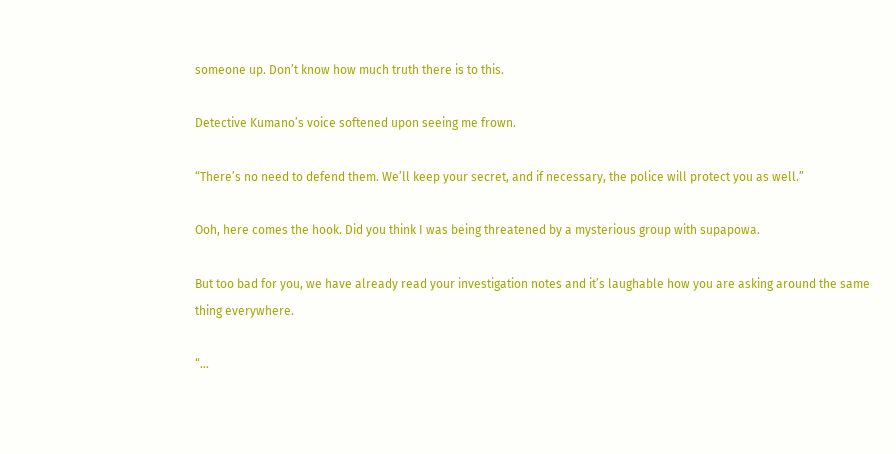someone up. Don’t know how much truth there is to this.

Detective Kumano’s voice softened upon seeing me frown.

“There’s no need to defend them. We’ll keep your secret, and if necessary, the police will protect you as well.”

Ooh, here comes the hook. Did you think I was being threatened by a mysterious group with supapowa.

But too bad for you, we have already read your investigation notes and it’s laughable how you are asking around the same thing everywhere.

“…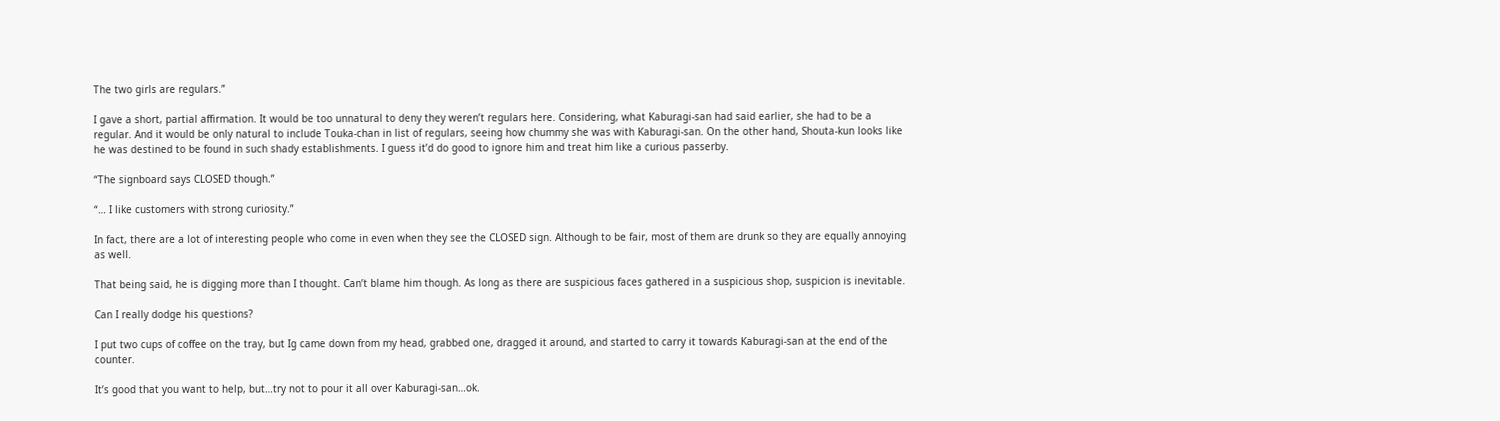The two girls are regulars.”

I gave a short, partial affirmation. It would be too unnatural to deny they weren’t regulars here. Considering, what Kaburagi-san had said earlier, she had to be a regular. And it would be only natural to include Touka-chan in list of regulars, seeing how chummy she was with Kaburagi-san. On the other hand, Shouta-kun looks like he was destined to be found in such shady establishments. I guess it’d do good to ignore him and treat him like a curious passerby.

“The signboard says CLOSED though.”

“… I like customers with strong curiosity.”

In fact, there are a lot of interesting people who come in even when they see the CLOSED sign. Although to be fair, most of them are drunk so they are equally annoying as well.

That being said, he is digging more than I thought. Can’t blame him though. As long as there are suspicious faces gathered in a suspicious shop, suspicion is inevitable.

Can I really dodge his questions?

I put two cups of coffee on the tray, but Ig came down from my head, grabbed one, dragged it around, and started to carry it towards Kaburagi-san at the end of the counter.

It’s good that you want to help, but…try not to pour it all over Kaburagi-san…ok.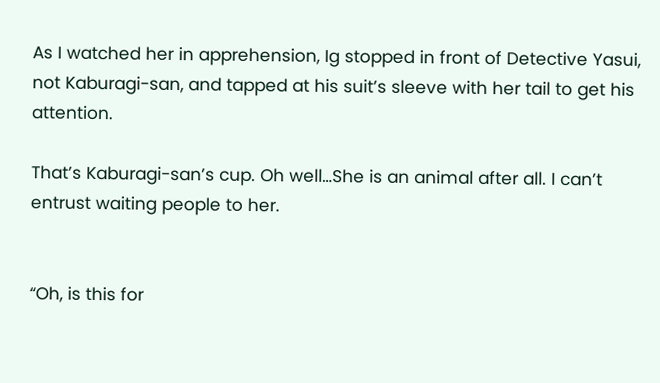As I watched her in apprehension, Ig stopped in front of Detective Yasui, not Kaburagi-san, and tapped at his suit’s sleeve with her tail to get his attention.

That’s Kaburagi-san’s cup. Oh well…She is an animal after all. I can’t entrust waiting people to her.


“Oh, is this for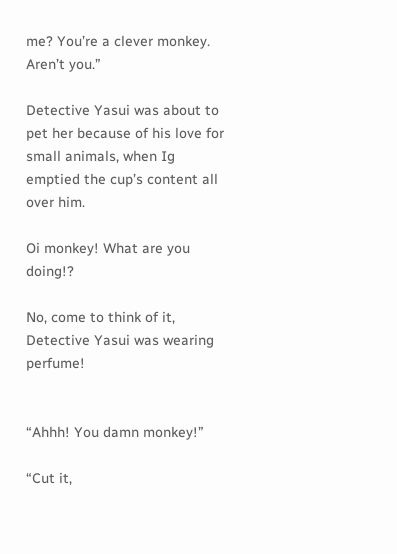me? You’re a clever monkey. Aren’t you.”

Detective Yasui was about to pet her because of his love for small animals, when Ig emptied the cup’s content all over him.

Oi monkey! What are you doing!?

No, come to think of it, Detective Yasui was wearing perfume!


“Ahhh! You damn monkey!”

“Cut it,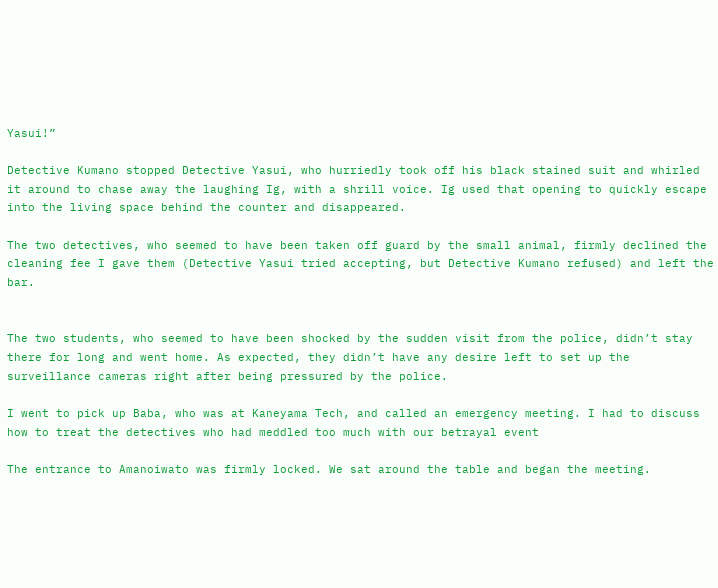Yasui!”

Detective Kumano stopped Detective Yasui, who hurriedly took off his black stained suit and whirled it around to chase away the laughing Ig, with a shrill voice. Ig used that opening to quickly escape into the living space behind the counter and disappeared.

The two detectives, who seemed to have been taken off guard by the small animal, firmly declined the cleaning fee I gave them (Detective Yasui tried accepting, but Detective Kumano refused) and left the bar.


The two students, who seemed to have been shocked by the sudden visit from the police, didn’t stay there for long and went home. As expected, they didn’t have any desire left to set up the surveillance cameras right after being pressured by the police.

I went to pick up Baba, who was at Kaneyama Tech, and called an emergency meeting. I had to discuss how to treat the detectives who had meddled too much with our betrayal event

The entrance to Amanoiwato was firmly locked. We sat around the table and began the meeting.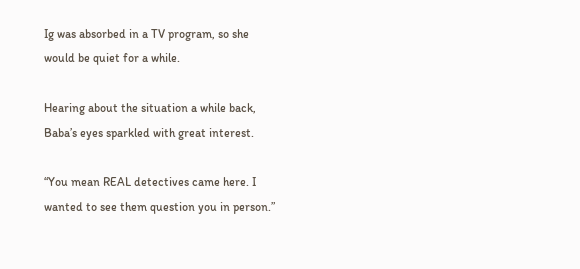Ig was absorbed in a TV program, so she would be quiet for a while.

Hearing about the situation a while back, Baba’s eyes sparkled with great interest.

“You mean REAL detectives came here. I wanted to see them question you in person.”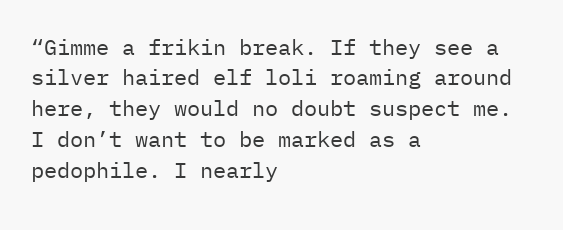“Gimme a frikin break. If they see a silver haired elf loli roaming around here, they would no doubt suspect me. I don’t want to be marked as a pedophile. I nearly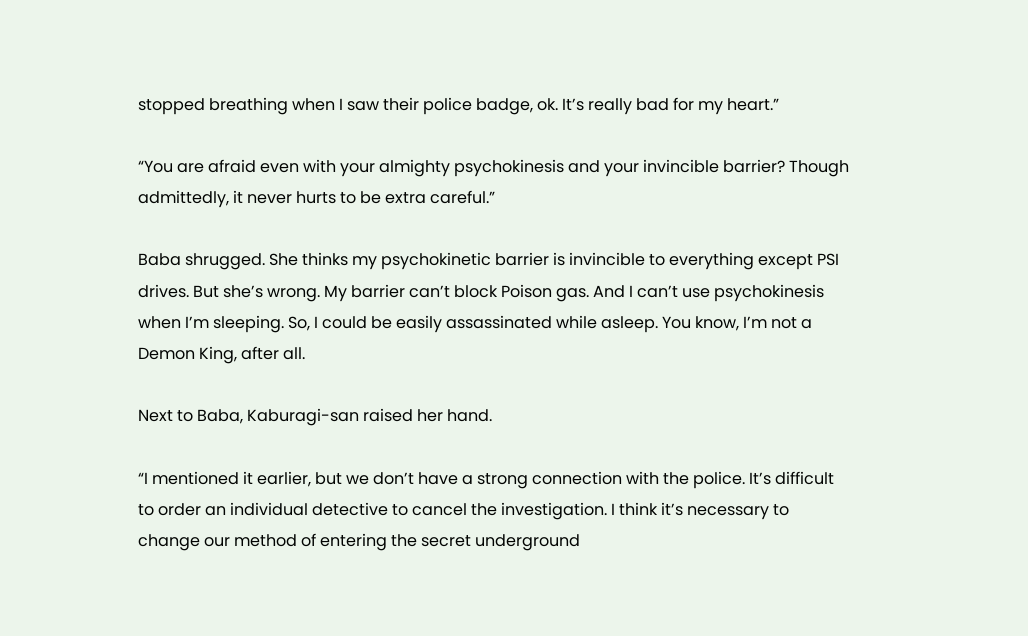stopped breathing when I saw their police badge, ok. It’s really bad for my heart.”

“You are afraid even with your almighty psychokinesis and your invincible barrier? Though admittedly, it never hurts to be extra careful.”

Baba shrugged. She thinks my psychokinetic barrier is invincible to everything except PSI drives. But she’s wrong. My barrier can’t block Poison gas. And I can’t use psychokinesis when I’m sleeping. So, I could be easily assassinated while asleep. You know, I’m not a Demon King, after all.

Next to Baba, Kaburagi-san raised her hand.

“I mentioned it earlier, but we don’t have a strong connection with the police. It’s difficult to order an individual detective to cancel the investigation. I think it’s necessary to change our method of entering the secret underground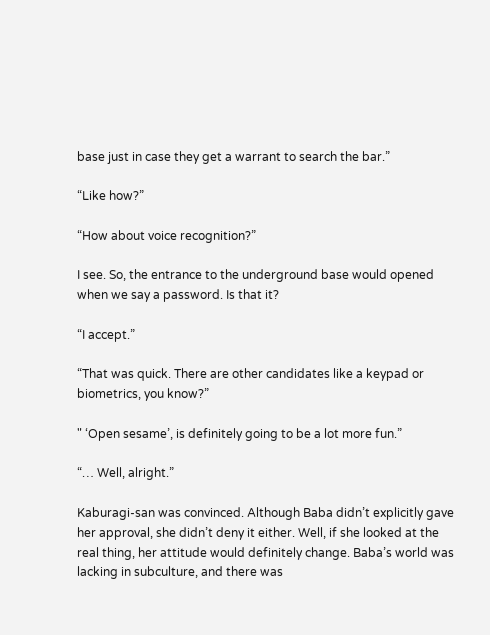base just in case they get a warrant to search the bar.”

“Like how?”

“How about voice recognition?”

I see. So, the entrance to the underground base would opened when we say a password. Is that it?

“I accept.”

“That was quick. There are other candidates like a keypad or biometrics, you know?”

" ‘Open sesame’, is definitely going to be a lot more fun.”

“… Well, alright.”

Kaburagi-san was convinced. Although Baba didn’t explicitly gave her approval, she didn’t deny it either. Well, if she looked at the real thing, her attitude would definitely change. Baba’s world was lacking in subculture, and there was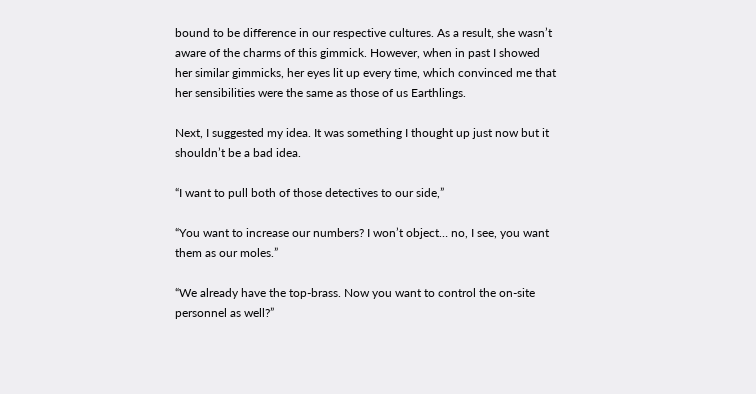bound to be difference in our respective cultures. As a result, she wasn’t aware of the charms of this gimmick. However, when in past I showed her similar gimmicks, her eyes lit up every time, which convinced me that her sensibilities were the same as those of us Earthlings.

Next, I suggested my idea. It was something I thought up just now but it shouldn’t be a bad idea.

“I want to pull both of those detectives to our side,”

“You want to increase our numbers? I won’t object… no, I see, you want them as our moles.”

“We already have the top-brass. Now you want to control the on-site personnel as well?”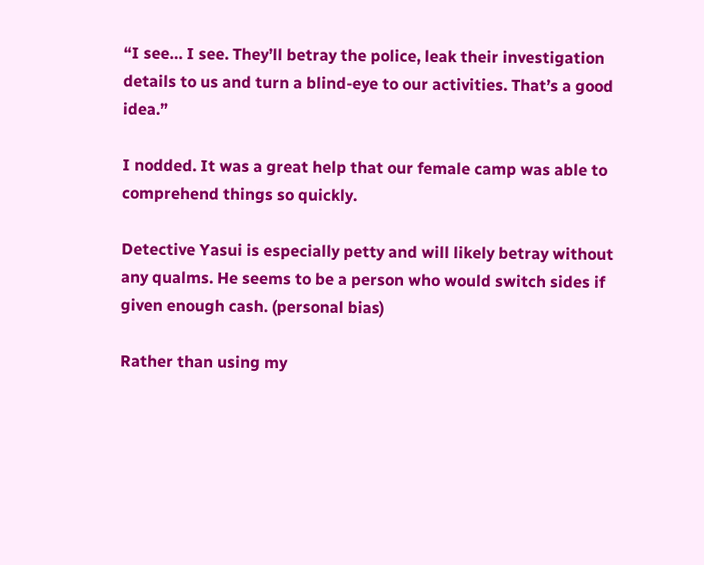“I see… I see. They’ll betray the police, leak their investigation details to us and turn a blind-eye to our activities. That’s a good idea.”

I nodded. It was a great help that our female camp was able to comprehend things so quickly.

Detective Yasui is especially petty and will likely betray without any qualms. He seems to be a person who would switch sides if given enough cash. (personal bias)

Rather than using my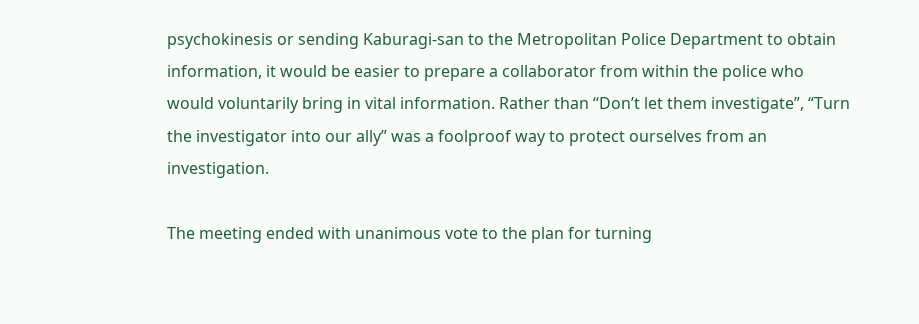psychokinesis or sending Kaburagi-san to the Metropolitan Police Department to obtain information, it would be easier to prepare a collaborator from within the police who would voluntarily bring in vital information. Rather than “Don’t let them investigate”, “Turn the investigator into our ally” was a foolproof way to protect ourselves from an investigation.

The meeting ended with unanimous vote to the plan for turning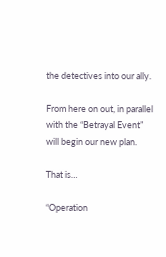the detectives into our ally.

From here on out, in parallel with the “Betrayal Event” will begin our new plan.

That is…

“Operation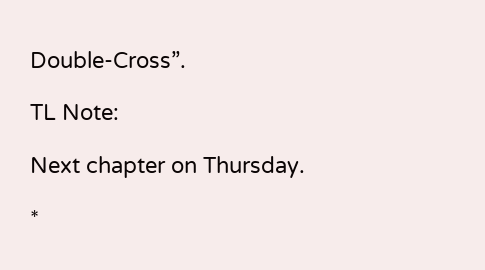Double-Cross”.

TL Note:

Next chapter on Thursday.

*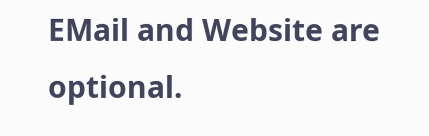EMail and Website are optional.